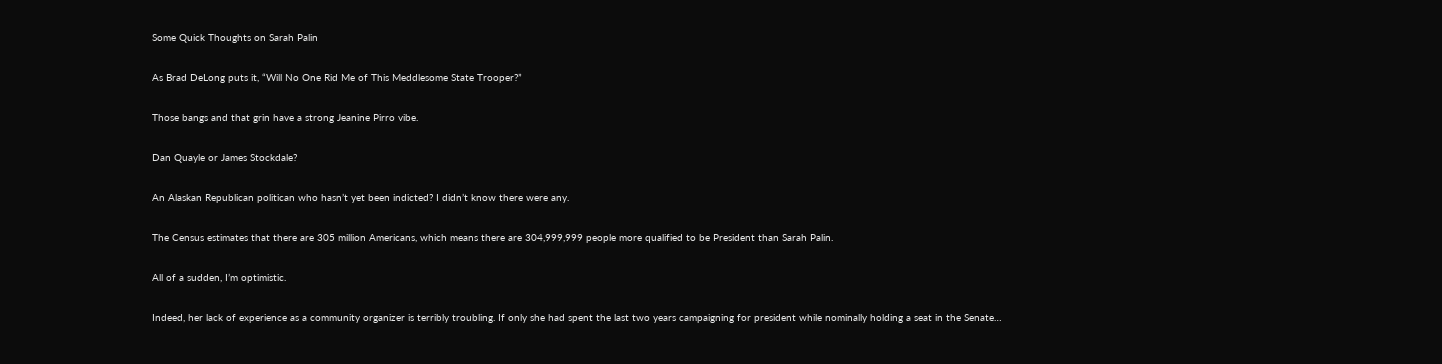Some Quick Thoughts on Sarah Palin

As Brad DeLong puts it, “Will No One Rid Me of This Meddlesome State Trooper?”

Those bangs and that grin have a strong Jeanine Pirro vibe.

Dan Quayle or James Stockdale?

An Alaskan Republican politican who hasn’t yet been indicted? I didn’t know there were any.

The Census estimates that there are 305 million Americans, which means there are 304,999,999 people more qualified to be President than Sarah Palin.

All of a sudden, I’m optimistic.

Indeed, her lack of experience as a community organizer is terribly troubling. If only she had spent the last two years campaigning for president while nominally holding a seat in the Senate…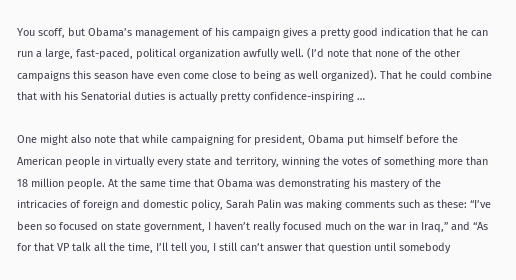You scoff, but Obama’s management of his campaign gives a pretty good indication that he can run a large, fast-paced, political organization awfully well. (I’d note that none of the other campaigns this season have even come close to being as well organized). That he could combine that with his Senatorial duties is actually pretty confidence-inspiring …

One might also note that while campaigning for president, Obama put himself before the American people in virtually every state and territory, winning the votes of something more than 18 million people. At the same time that Obama was demonstrating his mastery of the intricacies of foreign and domestic policy, Sarah Palin was making comments such as these: “I’ve been so focused on state government, I haven’t really focused much on the war in Iraq,” and “As for that VP talk all the time, I’ll tell you, I still can’t answer that question until somebody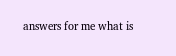answers for me what is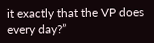it exactly that the VP does every day?”